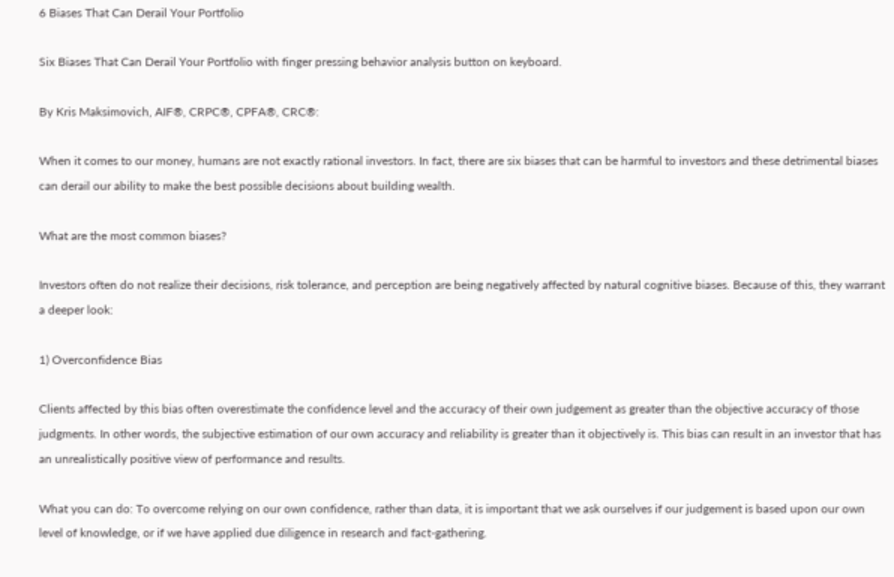6 Biases That Can Derail Your Portfolio

Six Biases That Can Derail Your Portfolio with finger pressing behavior analysis button on keyboard.

By Kris Maksimovich, AIF®, CRPC®, CPFA®, CRC®:

When it comes to our money, humans are not exactly rational investors. In fact, there are six biases that can be harmful to investors and these detrimental biases can derail our ability to make the best possible decisions about building wealth.

What are the most common biases?

Investors often do not realize their decisions, risk tolerance, and perception are being negatively affected by natural cognitive biases. Because of this, they warrant a deeper look:

1) Overconfidence Bias

Clients affected by this bias often overestimate the confidence level and the accuracy of their own judgement as greater than the objective accuracy of those judgments. In other words, the subjective estimation of our own accuracy and reliability is greater than it objectively is. This bias can result in an investor that has an unrealistically positive view of performance and results.

What you can do: To overcome relying on our own confidence, rather than data, it is important that we ask ourselves if our judgement is based upon our own level of knowledge, or if we have applied due diligence in research and fact-gathering.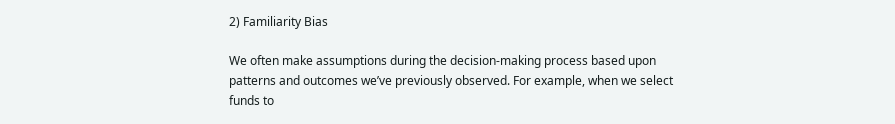2) Familiarity Bias

We often make assumptions during the decision-making process based upon patterns and outcomes we’ve previously observed. For example, when we select funds to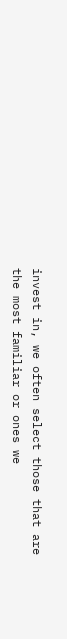invest in, we often select those that are the most familiar or ones we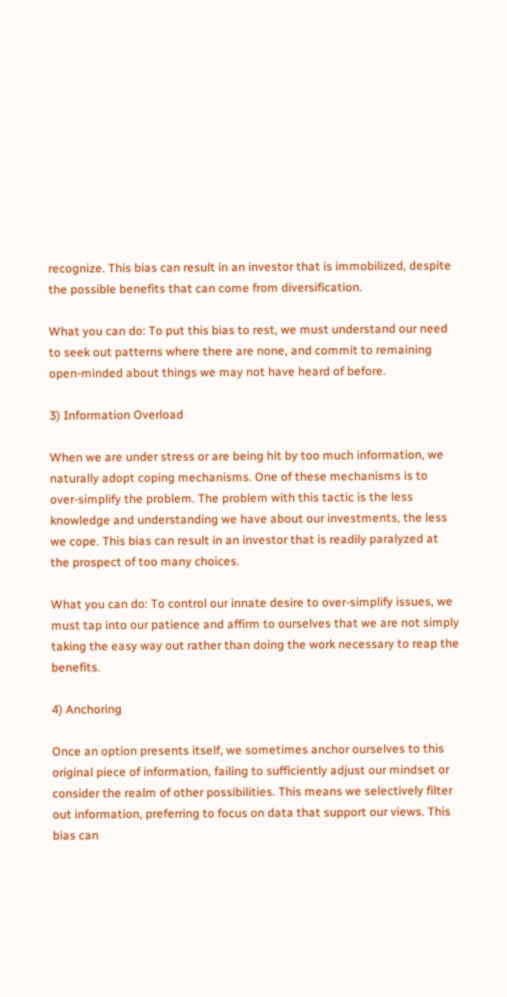recognize. This bias can result in an investor that is immobilized, despite the possible benefits that can come from diversification.

What you can do: To put this bias to rest, we must understand our need to seek out patterns where there are none, and commit to remaining open-minded about things we may not have heard of before.

3) Information Overload

When we are under stress or are being hit by too much information, we naturally adopt coping mechanisms. One of these mechanisms is to over-simplify the problem. The problem with this tactic is the less knowledge and understanding we have about our investments, the less we cope. This bias can result in an investor that is readily paralyzed at the prospect of too many choices.

What you can do: To control our innate desire to over-simplify issues, we must tap into our patience and affirm to ourselves that we are not simply taking the easy way out rather than doing the work necessary to reap the benefits.

4) Anchoring

Once an option presents itself, we sometimes anchor ourselves to this original piece of information, failing to sufficiently adjust our mindset or consider the realm of other possibilities. This means we selectively filter out information, preferring to focus on data that support our views. This bias can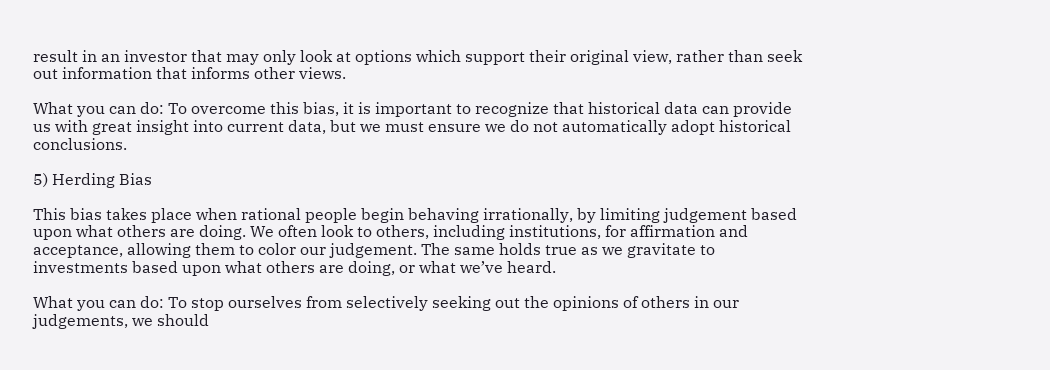result in an investor that may only look at options which support their original view, rather than seek out information that informs other views.

What you can do: To overcome this bias, it is important to recognize that historical data can provide us with great insight into current data, but we must ensure we do not automatically adopt historical conclusions.

5) Herding Bias

This bias takes place when rational people begin behaving irrationally, by limiting judgement based upon what others are doing. We often look to others, including institutions, for affirmation and acceptance, allowing them to color our judgement. The same holds true as we gravitate to investments based upon what others are doing, or what we’ve heard.

What you can do: To stop ourselves from selectively seeking out the opinions of others in our judgements, we should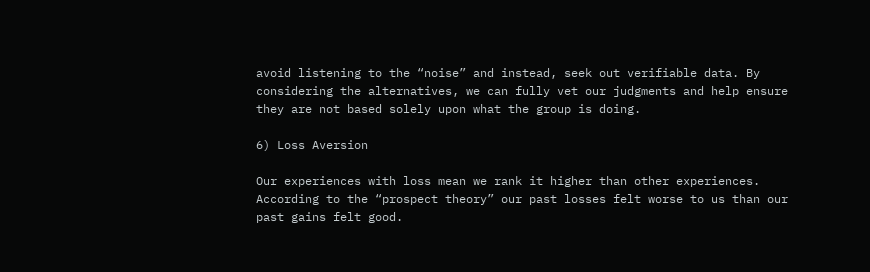avoid listening to the “noise” and instead, seek out verifiable data. By considering the alternatives, we can fully vet our judgments and help ensure they are not based solely upon what the group is doing.

6) Loss Aversion

Our experiences with loss mean we rank it higher than other experiences. According to the “prospect theory” our past losses felt worse to us than our past gains felt good.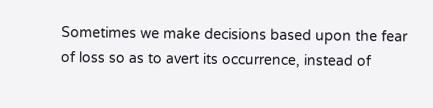Sometimes we make decisions based upon the fear of loss so as to avert its occurrence, instead of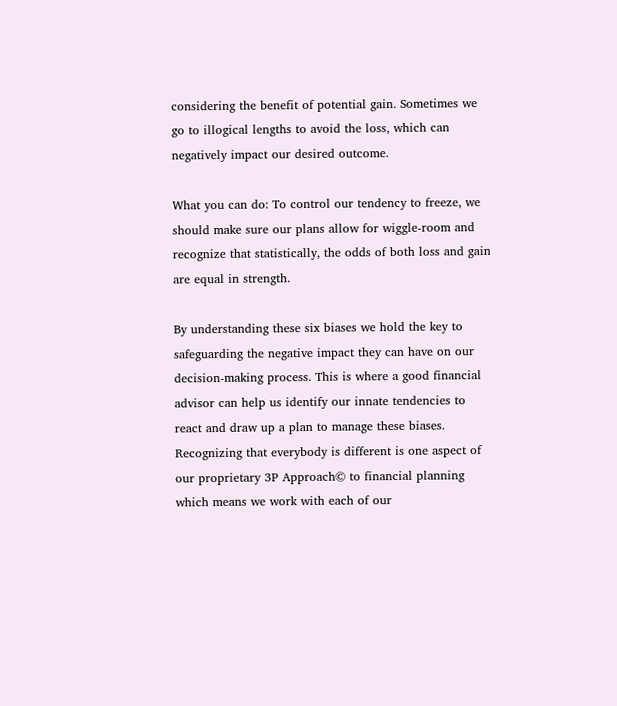considering the benefit of potential gain. Sometimes we go to illogical lengths to avoid the loss, which can negatively impact our desired outcome.

What you can do: To control our tendency to freeze, we should make sure our plans allow for wiggle-room and recognize that statistically, the odds of both loss and gain are equal in strength.

By understanding these six biases we hold the key to safeguarding the negative impact they can have on our decision-making process. This is where a good financial advisor can help us identify our innate tendencies to react and draw up a plan to manage these biases. Recognizing that everybody is different is one aspect of our proprietary 3P Approach© to financial planning which means we work with each of our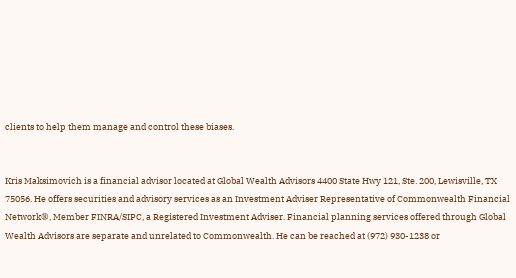clients to help them manage and control these biases.


Kris Maksimovich is a financial advisor located at Global Wealth Advisors 4400 State Hwy 121, Ste. 200, Lewisville, TX 75056. He offers securities and advisory services as an Investment Adviser Representative of Commonwealth Financial Network®, Member FINRA/SIPC, a Registered Investment Adviser. Financial planning services offered through Global Wealth Advisors are separate and unrelated to Commonwealth. He can be reached at (972) 930-1238 or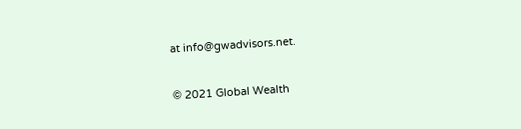at info@gwadvisors.net.

© 2021 Global Wealth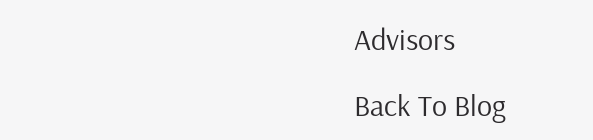Advisors

Back To Blog